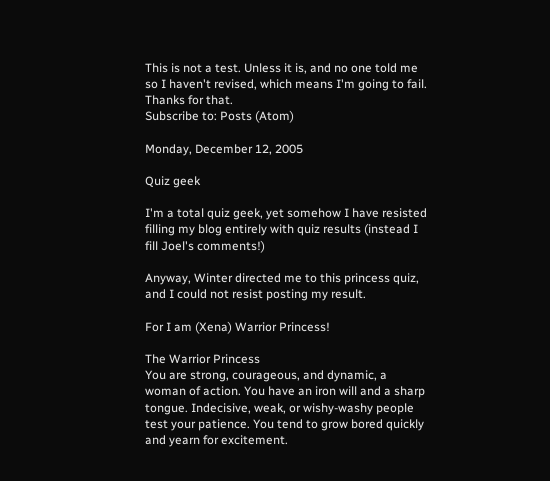This is not a test. Unless it is, and no one told me so I haven't revised, which means I'm going to fail. Thanks for that.
Subscribe to: Posts (Atom)

Monday, December 12, 2005

Quiz geek

I'm a total quiz geek, yet somehow I have resisted filling my blog entirely with quiz results (instead I fill Joel's comments!)

Anyway, Winter directed me to this princess quiz, and I could not resist posting my result.

For I am (Xena) Warrior Princess!

The Warrior Princess
You are strong, courageous, and dynamic, a woman of action. You have an iron will and a sharp tongue. Indecisive, weak, or wishy-washy people test your patience. You tend to grow bored quickly and yearn for excitement.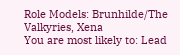Role Models: Brunhilde/The Valkyries, Xena
You are most likely to: Lead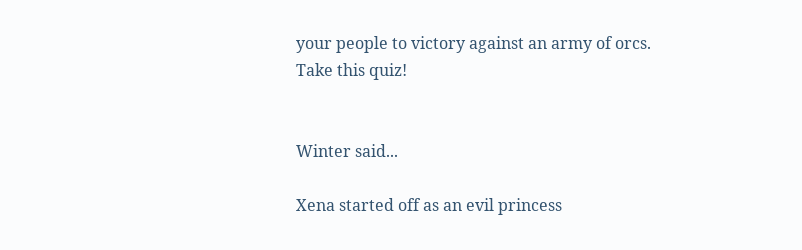your people to victory against an army of orcs.
Take this quiz!


Winter said...

Xena started off as an evil princess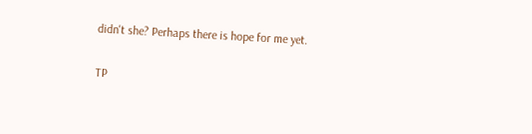didn't she? Perhaps there is hope for me yet.

TP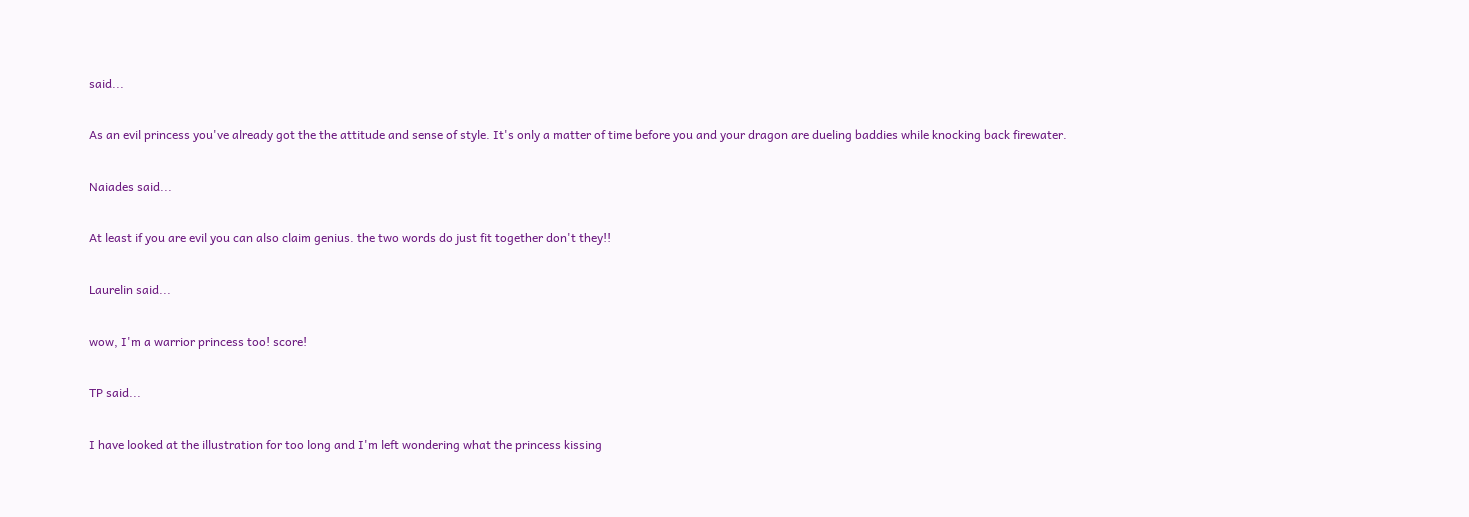said...

As an evil princess you've already got the the attitude and sense of style. It's only a matter of time before you and your dragon are dueling baddies while knocking back firewater.

Naiades said...

At least if you are evil you can also claim genius. the two words do just fit together don't they!!

Laurelin said...

wow, I'm a warrior princess too! score!

TP said...

I have looked at the illustration for too long and I'm left wondering what the princess kissing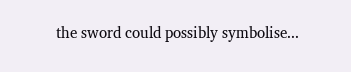the sword could possibly symbolise...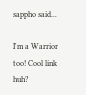sappho said...

I'm a Warrior too! Cool link huh?